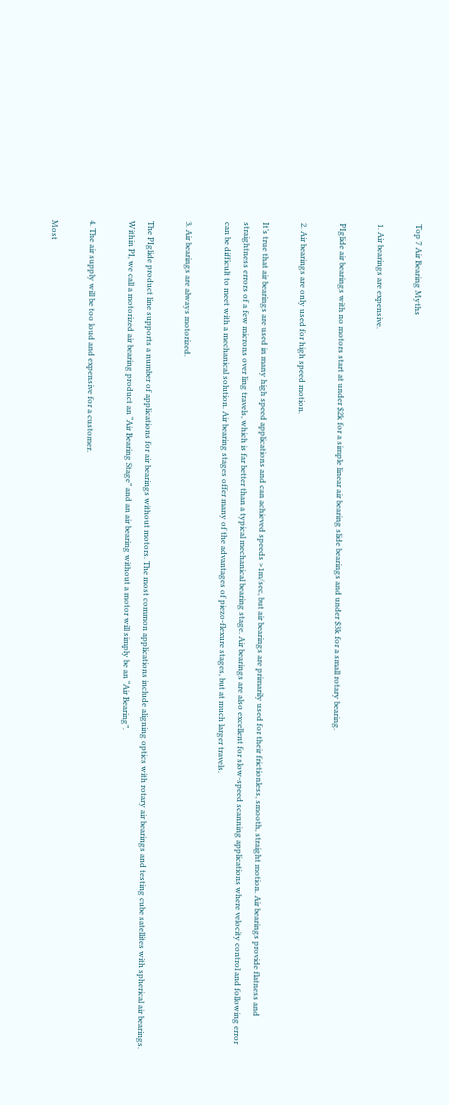Top 7 Air Bearing Myths

1. Air bearings are expensive.

PIglide air bearings with no motors start at under $2k for a simple linear air bearing slide bearings and under $3k for a small rotary bearing.

2. Air bearings are only used for high speed motion.

It’s true that air bearings are used in many high speed applications and can achieved speeds >1m/sec, but air bearings are primarily used for their frictionless, smooth, straight motion. Air bearings provide flatness and straightness errors of a few microns over ling travels, which is far better than a typical mechanical bearing stage. Air bearings are also excellent for slow-speed scanning applications where velocity control and following error can be difficult to meet with a mechanical solution. Air bearing stages offer many of the advantages of piezo-flexure stages, but at much larger travels.

3. Air bearings are always motorized.

The PIglide product line supports a number of applications for air bearings without motors. The most common applications include aligning optics with rotary air bearings and testing cube satellites with spherical air bearings. Within PI, we call a motorized air bearing product an “Air Bearing Stage” and an air bearing without a motor will simply be an “Air Bearing”.

4. The air supply will be too loud and expensive for a customer.

Most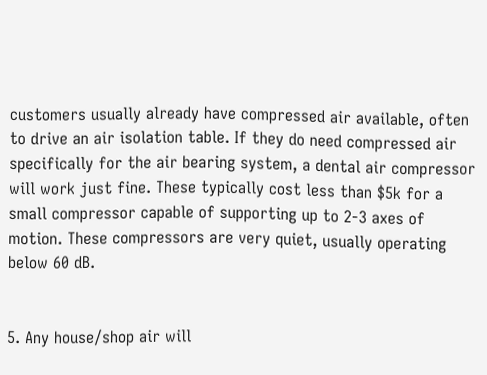customers usually already have compressed air available, often to drive an air isolation table. If they do need compressed air specifically for the air bearing system, a dental air compressor will work just fine. These typically cost less than $5k for a small compressor capable of supporting up to 2-3 axes of motion. These compressors are very quiet, usually operating below 60 dB.


5. Any house/shop air will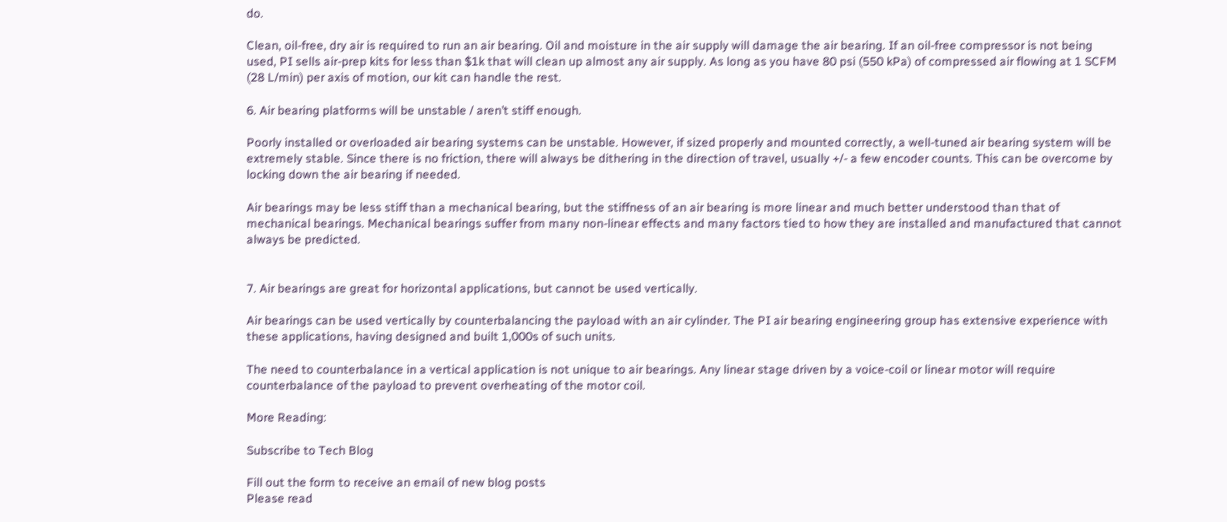do.

Clean, oil-free, dry air is required to run an air bearing. Oil and moisture in the air supply will damage the air bearing. If an oil-free compressor is not being used, PI sells air-prep kits for less than $1k that will clean up almost any air supply. As long as you have 80 psi (550 kPa) of compressed air flowing at 1 SCFM (28 L/min) per axis of motion, our kit can handle the rest.

6. Air bearing platforms will be unstable / aren’t stiff enough.

Poorly installed or overloaded air bearing systems can be unstable. However, if sized properly and mounted correctly, a well-tuned air bearing system will be extremely stable. Since there is no friction, there will always be dithering in the direction of travel, usually +/- a few encoder counts. This can be overcome by locking down the air bearing if needed.

Air bearings may be less stiff than a mechanical bearing, but the stiffness of an air bearing is more linear and much better understood than that of mechanical bearings. Mechanical bearings suffer from many non-linear effects and many factors tied to how they are installed and manufactured that cannot always be predicted.


7. Air bearings are great for horizontal applications, but cannot be used vertically.

Air bearings can be used vertically by counterbalancing the payload with an air cylinder. The PI air bearing engineering group has extensive experience with these applications, having designed and built 1,000s of such units.

The need to counterbalance in a vertical application is not unique to air bearings. Any linear stage driven by a voice-coil or linear motor will require counterbalance of the payload to prevent overheating of the motor coil.

More Reading:

Subscribe to Tech Blog

Fill out the form to receive an email of new blog posts
Please read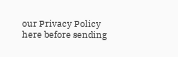our Privacy Policy here before sending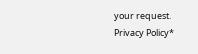your request.
Privacy Policy*